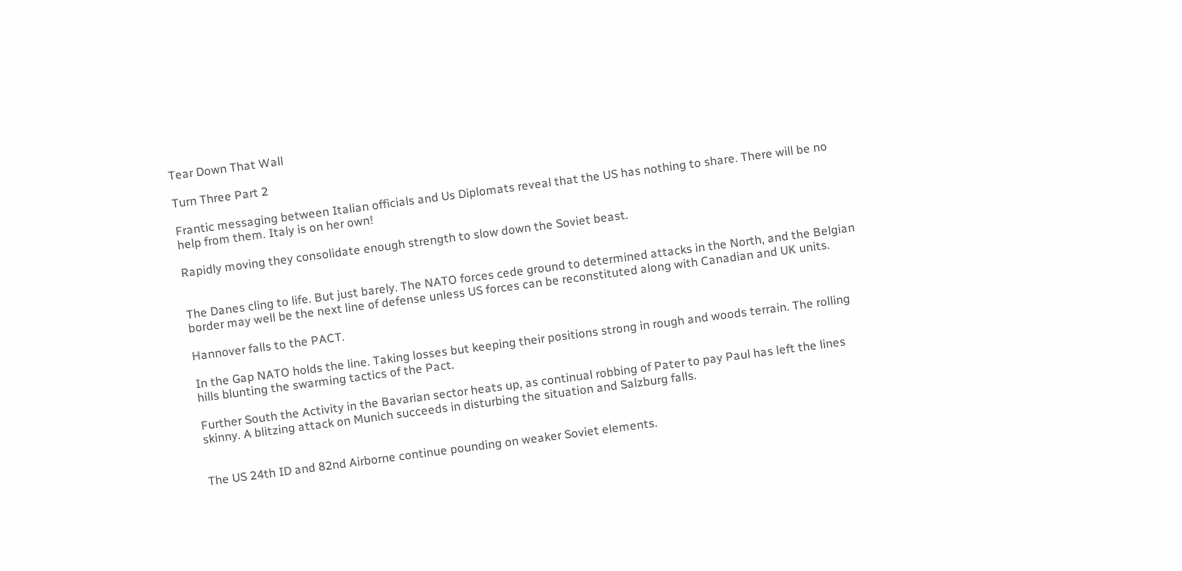Tear Down That Wall

Turn Three Part 2

Frantic messaging between Italian officials and Us Diplomats reveal that the US has nothing to share. There will be no help from them. Italy is on her own!

Rapidly moving they consolidate enough strength to slow down the Soviet beast.


The Danes cling to life. But just barely. The NATO forces cede ground to determined attacks in the North, and the Belgian border may well be the next line of defense unless US forces can be reconstituted along with Canadian and UK units.

Hannover falls to the PACT.

In the Gap NATO holds the line. Taking losses but keeping their positions strong in rough and woods terrain. The rolling hills blunting the swarming tactics of the Pact.

Further South the Activity in the Bavarian sector heats up, as continual robbing of Pater to pay Paul has left the lines skinny. A blitzing attack on Munich succeeds in disturbing the situation and Salzburg falls.


The US 24th ID and 82nd Airborne continue pounding on weaker Soviet elements.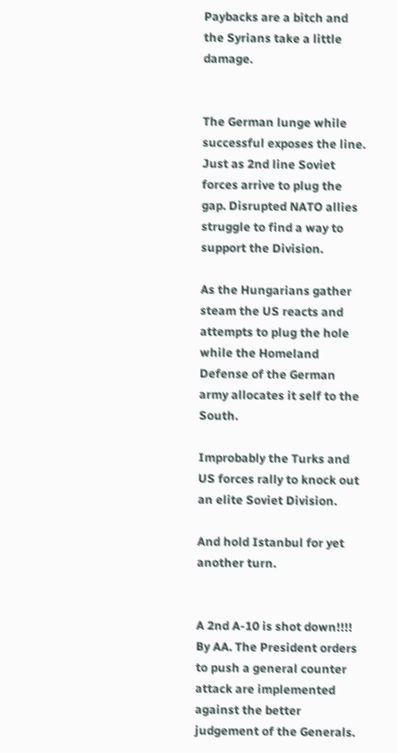Paybacks are a bitch and the Syrians take a little damage.


The German lunge while successful exposes the line. Just as 2nd line Soviet forces arrive to plug the gap. Disrupted NATO allies struggle to find a way to support the Division.

As the Hungarians gather steam the US reacts and attempts to plug the hole while the Homeland Defense of the German army allocates it self to the South.

Improbably the Turks and US forces rally to knock out an elite Soviet Division.

And hold Istanbul for yet another turn.


A 2nd A-10 is shot down!!!! By AA. The President orders to push a general counter attack are implemented against the better judgement of the Generals.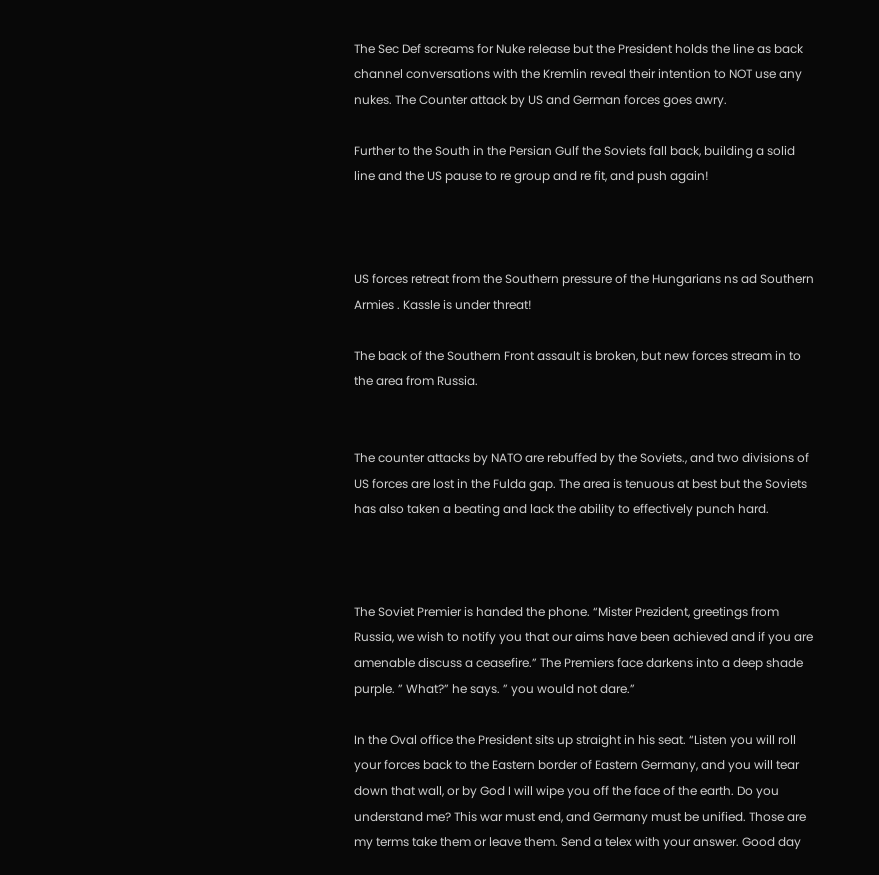The Sec Def screams for Nuke release but the President holds the line as back channel conversations with the Kremlin reveal their intention to NOT use any nukes. The Counter attack by US and German forces goes awry.

Further to the South in the Persian Gulf the Soviets fall back, building a solid line and the US pause to re group and re fit, and push again!



US forces retreat from the Southern pressure of the Hungarians ns ad Southern Armies . Kassle is under threat!

The back of the Southern Front assault is broken, but new forces stream in to the area from Russia.


The counter attacks by NATO are rebuffed by the Soviets., and two divisions of US forces are lost in the Fulda gap. The area is tenuous at best but the Soviets has also taken a beating and lack the ability to effectively punch hard.



The Soviet Premier is handed the phone. “Mister Prezident, greetings from Russia, we wish to notify you that our aims have been achieved and if you are amenable discuss a ceasefire.” The Premiers face darkens into a deep shade purple. ” What?” he says. ” you would not dare.”

In the Oval office the President sits up straight in his seat. “Listen you will roll your forces back to the Eastern border of Eastern Germany, and you will tear down that wall, or by God I will wipe you off the face of the earth. Do you understand me? This war must end, and Germany must be unified. Those are my terms take them or leave them. Send a telex with your answer. Good day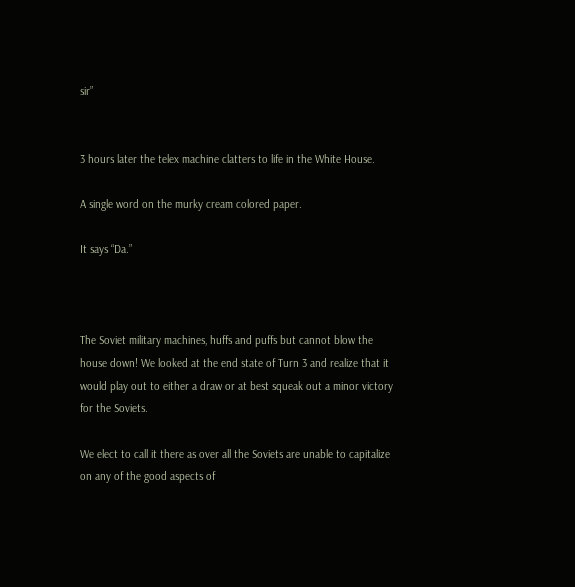sir”


3 hours later the telex machine clatters to life in the White House.

A single word on the murky cream colored paper.

It says “Da.”



The Soviet military machines, huffs and puffs but cannot blow the house down! We looked at the end state of Turn 3 and realize that it would play out to either a draw or at best squeak out a minor victory for the Soviets.

We elect to call it there as over all the Soviets are unable to capitalize on any of the good aspects of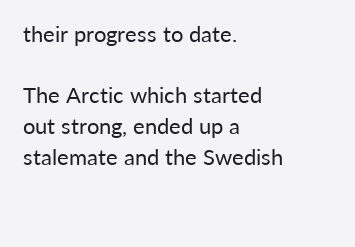their progress to date.

The Arctic which started out strong, ended up a stalemate and the Swedish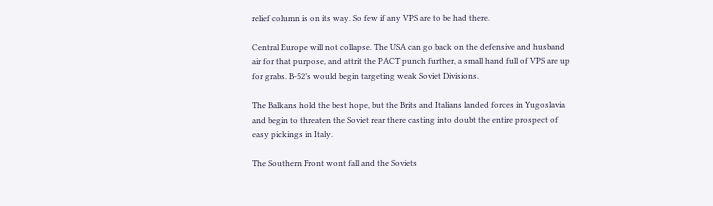relief column is on its way. So few if any VPS are to be had there.

Central Europe will not collapse. The USA can go back on the defensive and husband air for that purpose, and attrit the PACT punch further, a small hand full of VPS are up for grabs. B-52’s would begin targeting weak Soviet Divisions.

The Balkans hold the best hope, but the Brits and Italians landed forces in Yugoslavia and begin to threaten the Soviet rear there casting into doubt the entire prospect of easy pickings in Italy.

The Southern Front wont fall and the Soviets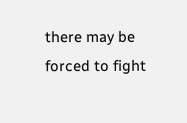there may be forced to fight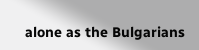alone as the Bulgarians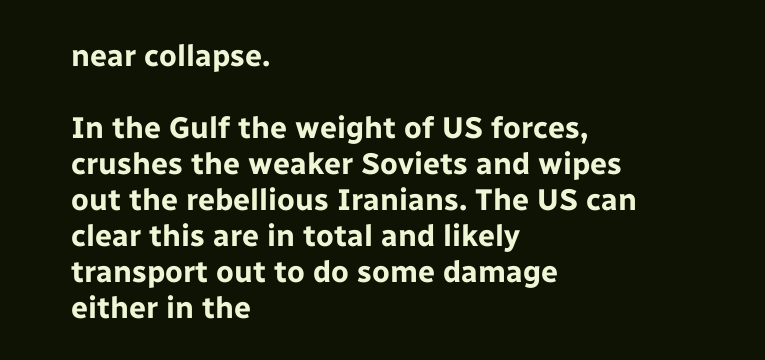near collapse.

In the Gulf the weight of US forces, crushes the weaker Soviets and wipes out the rebellious Iranians. The US can clear this are in total and likely transport out to do some damage either in the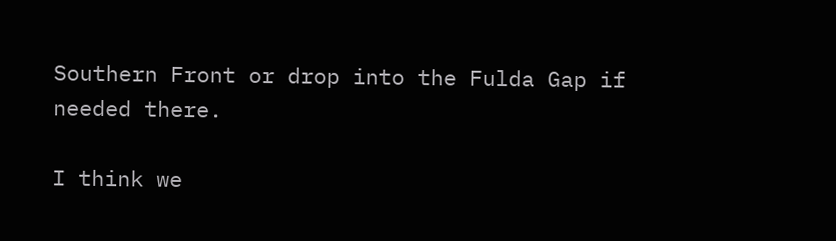Southern Front or drop into the Fulda Gap if needed there.

I think we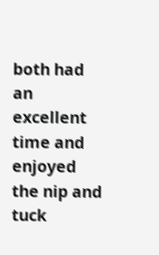both had an excellent time and enjoyed the nip and tuck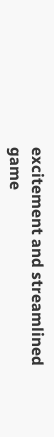excitement and streamlined game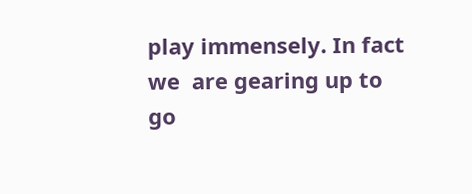play immensely. In fact we  are gearing up to go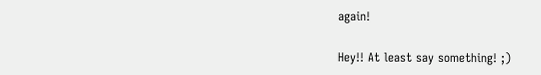again!

Hey!! At least say something! ;)